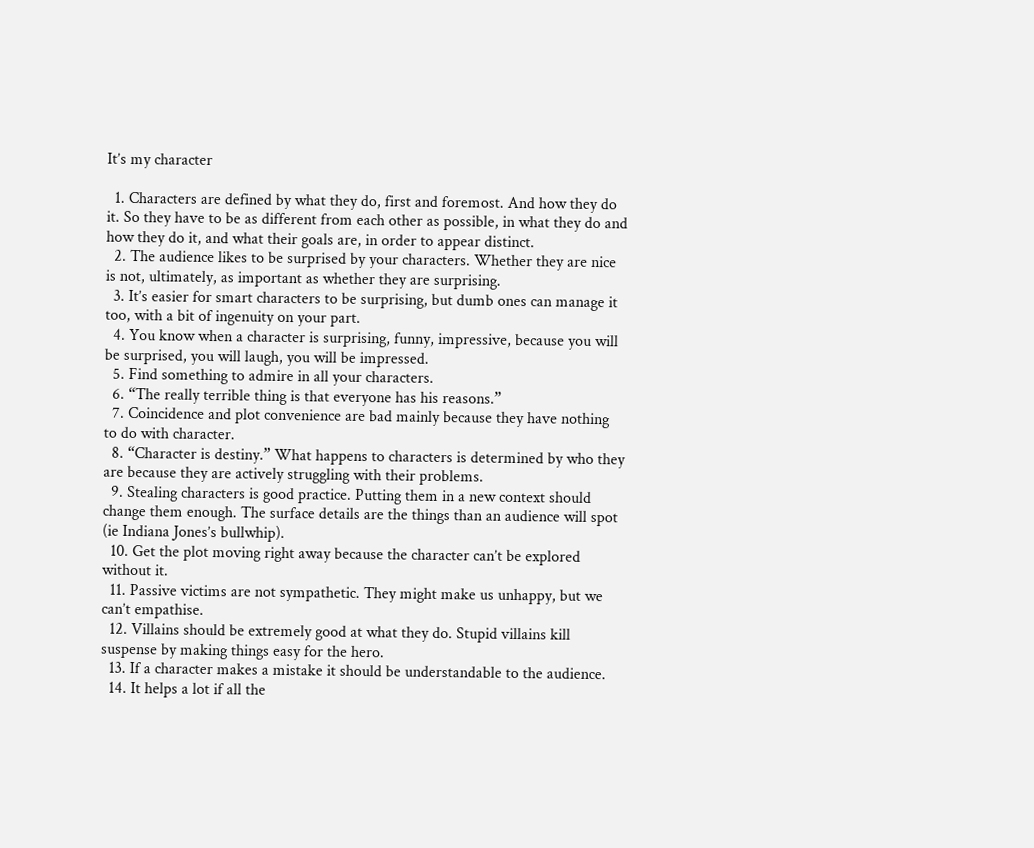It’s my character

  1. Characters are defined by what they do, first and foremost. And how they do it. So they have to be as different from each other as possible, in what they do and how they do it, and what their goals are, in order to appear distinct.
  2. The audience likes to be surprised by your characters. Whether they are nice is not, ultimately, as important as whether they are surprising.
  3. It’s easier for smart characters to be surprising, but dumb ones can manage it too, with a bit of ingenuity on your part.
  4. You know when a character is surprising, funny, impressive, because you will be surprised, you will laugh, you will be impressed.
  5. Find something to admire in all your characters.
  6. “The really terrible thing is that everyone has his reasons.”
  7. Coincidence and plot convenience are bad mainly because they have nothing to do with character.
  8. “Character is destiny.” What happens to characters is determined by who they are because they are actively struggling with their problems.
  9. Stealing characters is good practice. Putting them in a new context should change them enough. The surface details are the things than an audience will spot (ie Indiana Jones’s bullwhip).
  10. Get the plot moving right away because the character can’t be explored without it.
  11. Passive victims are not sympathetic. They might make us unhappy, but we can’t empathise.
  12. Villains should be extremely good at what they do. Stupid villains kill suspense by making things easy for the hero.
  13. If a character makes a mistake it should be understandable to the audience.
  14. It helps a lot if all the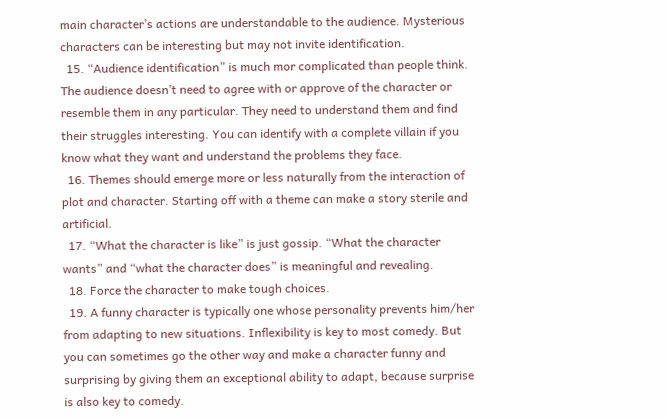main character’s actions are understandable to the audience. Mysterious characters can be interesting but may not invite identification.
  15. “Audience identification” is much mor complicated than people think. The audience doesn’t need to agree with or approve of the character or resemble them in any particular. They need to understand them and find their struggles interesting. You can identify with a complete villain if you know what they want and understand the problems they face.
  16. Themes should emerge more or less naturally from the interaction of plot and character. Starting off with a theme can make a story sterile and artificial.
  17. “What the character is like” is just gossip. “What the character wants” and “what the character does” is meaningful and revealing.
  18. Force the character to make tough choices.
  19. A funny character is typically one whose personality prevents him/her from adapting to new situations. Inflexibility is key to most comedy. But you can sometimes go the other way and make a character funny and surprising by giving them an exceptional ability to adapt, because surprise is also key to comedy.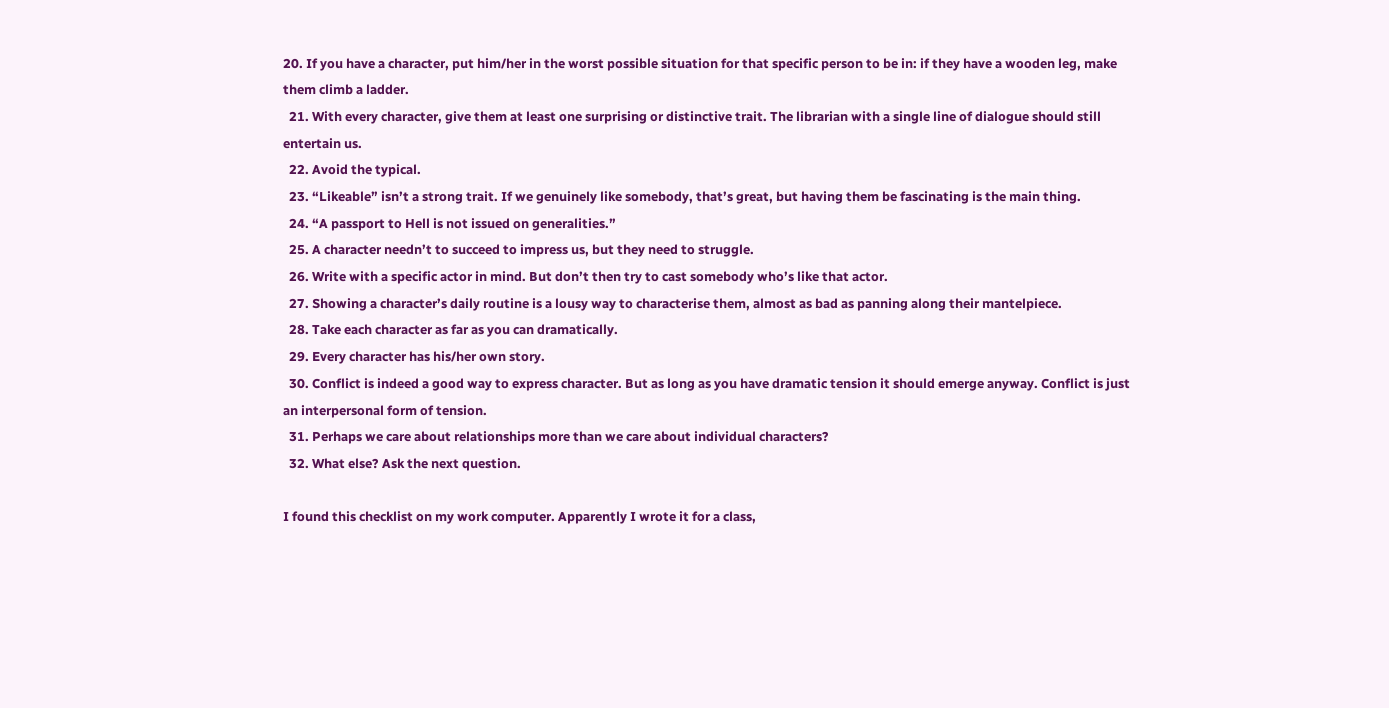20. If you have a character, put him/her in the worst possible situation for that specific person to be in: if they have a wooden leg, make them climb a ladder.
  21. With every character, give them at least one surprising or distinctive trait. The librarian with a single line of dialogue should still entertain us.
  22. Avoid the typical.
  23. “Likeable” isn’t a strong trait. If we genuinely like somebody, that’s great, but having them be fascinating is the main thing.
  24. “A passport to Hell is not issued on generalities.”
  25. A character needn’t to succeed to impress us, but they need to struggle.
  26. Write with a specific actor in mind. But don’t then try to cast somebody who’s like that actor.
  27. Showing a character’s daily routine is a lousy way to characterise them, almost as bad as panning along their mantelpiece.
  28. Take each character as far as you can dramatically.
  29. Every character has his/her own story.
  30. Conflict is indeed a good way to express character. But as long as you have dramatic tension it should emerge anyway. Conflict is just an interpersonal form of tension.
  31. Perhaps we care about relationships more than we care about individual characters?
  32. What else? Ask the next question.

I found this checklist on my work computer. Apparently I wrote it for a class,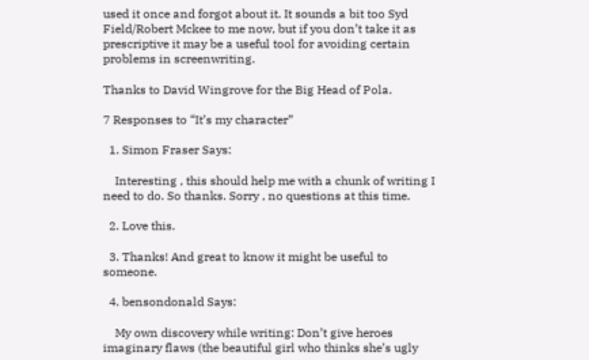used it once and forgot about it. It sounds a bit too Syd Field/Robert Mckee to me now, but if you don’t take it as prescriptive it may be a useful tool for avoiding certain problems in screenwriting.

Thanks to David Wingrove for the Big Head of Pola.

7 Responses to “It’s my character”

  1. Simon Fraser Says:

    Interesting , this should help me with a chunk of writing I need to do. So thanks. Sorry , no questions at this time.

  2. Love this.

  3. Thanks! And great to know it might be useful to someone.

  4. bensondonald Says:

    My own discovery while writing: Don’t give heroes imaginary flaws (the beautiful girl who thinks she’s ugly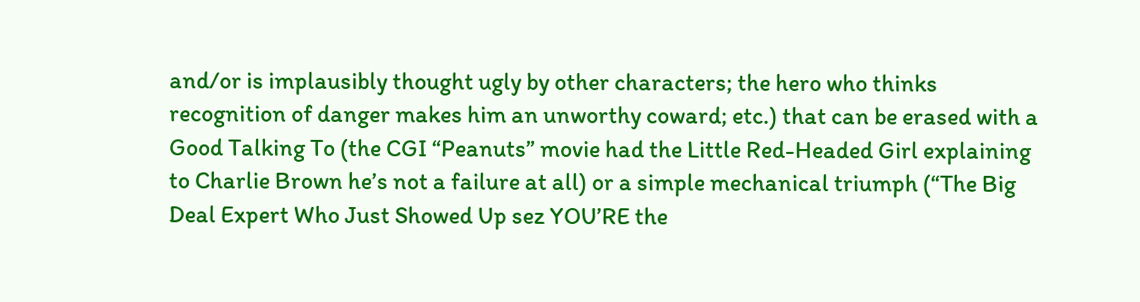and/or is implausibly thought ugly by other characters; the hero who thinks recognition of danger makes him an unworthy coward; etc.) that can be erased with a Good Talking To (the CGI “Peanuts” movie had the Little Red-Headed Girl explaining to Charlie Brown he’s not a failure at all) or a simple mechanical triumph (“The Big Deal Expert Who Just Showed Up sez YOU’RE the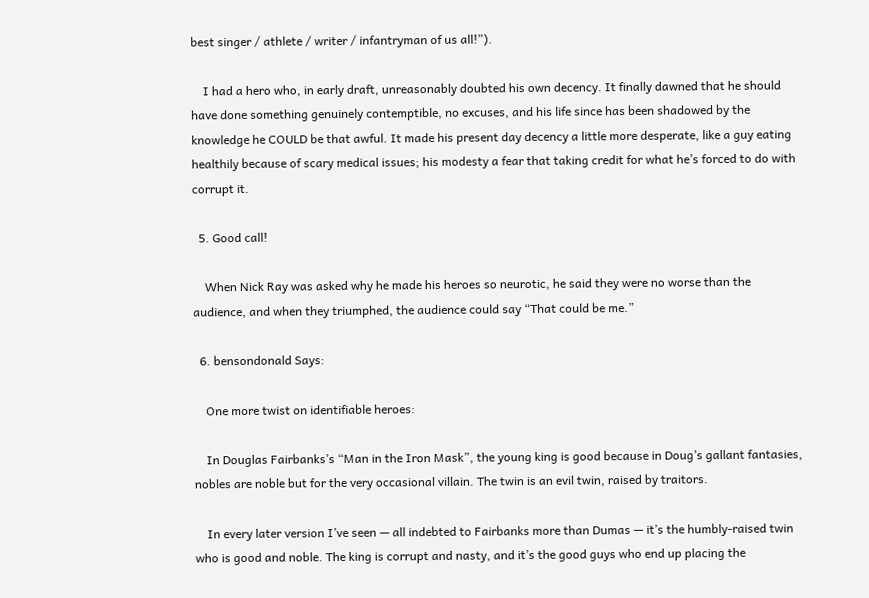best singer / athlete / writer / infantryman of us all!”).

    I had a hero who, in early draft, unreasonably doubted his own decency. It finally dawned that he should have done something genuinely contemptible, no excuses, and his life since has been shadowed by the knowledge he COULD be that awful. It made his present day decency a little more desperate, like a guy eating healthily because of scary medical issues; his modesty a fear that taking credit for what he’s forced to do with corrupt it.

  5. Good call!

    When Nick Ray was asked why he made his heroes so neurotic, he said they were no worse than the audience, and when they triumphed, the audience could say “That could be me.”

  6. bensondonald Says:

    One more twist on identifiable heroes:

    In Douglas Fairbanks’s “Man in the Iron Mask”, the young king is good because in Doug’s gallant fantasies, nobles are noble but for the very occasional villain. The twin is an evil twin, raised by traitors.

    In every later version I’ve seen — all indebted to Fairbanks more than Dumas — it’s the humbly-raised twin who is good and noble. The king is corrupt and nasty, and it’s the good guys who end up placing the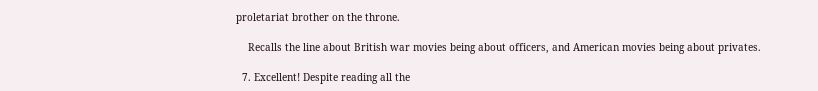proletariat brother on the throne.

    Recalls the line about British war movies being about officers, and American movies being about privates.

  7. Excellent! Despite reading all the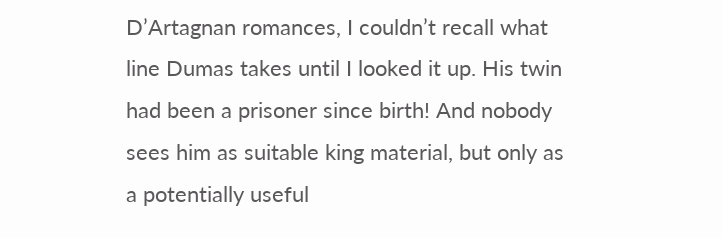D’Artagnan romances, I couldn’t recall what line Dumas takes until I looked it up. His twin had been a prisoner since birth! And nobody sees him as suitable king material, but only as a potentially useful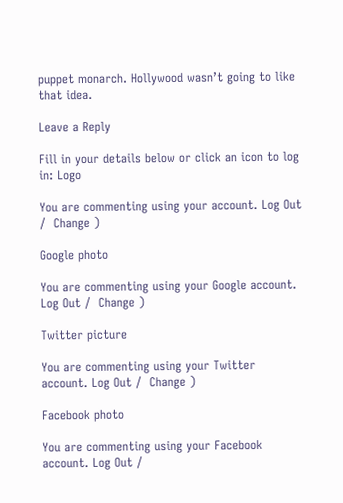puppet monarch. Hollywood wasn’t going to like that idea.

Leave a Reply

Fill in your details below or click an icon to log in: Logo

You are commenting using your account. Log Out /  Change )

Google photo

You are commenting using your Google account. Log Out /  Change )

Twitter picture

You are commenting using your Twitter account. Log Out /  Change )

Facebook photo

You are commenting using your Facebook account. Log Out /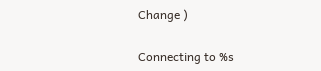Change )

Connecting to %s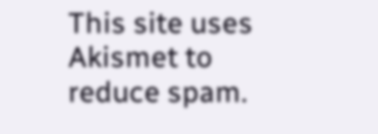This site uses Akismet to reduce spam.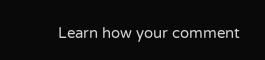Learn how your comment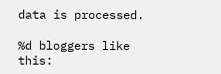data is processed.

%d bloggers like this: